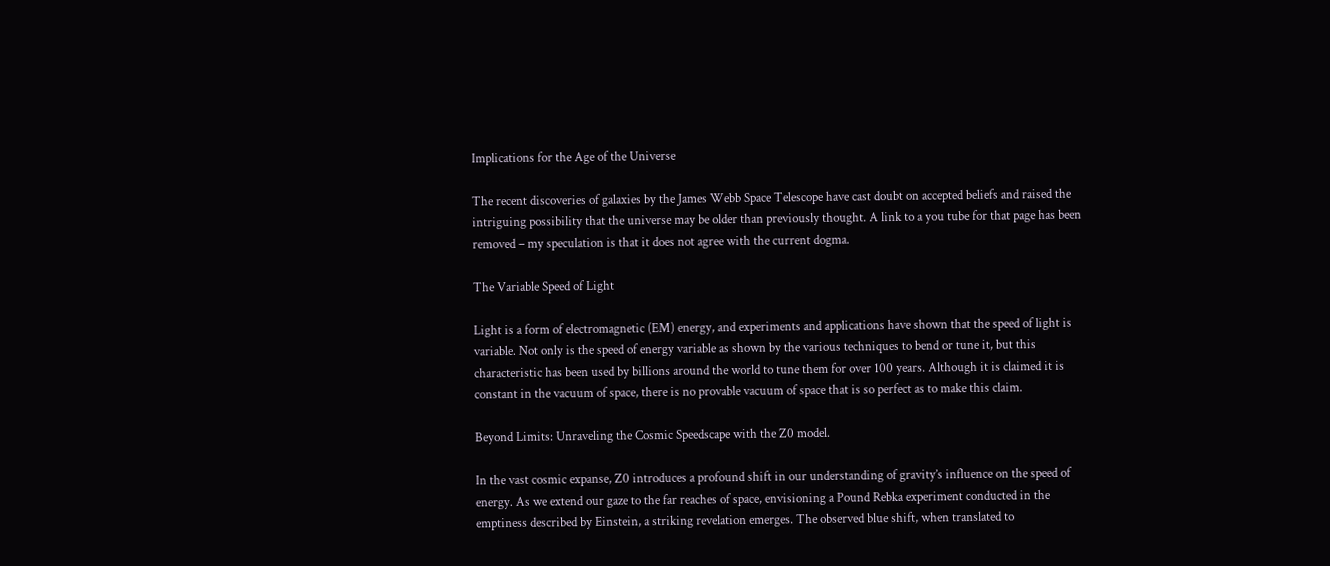Implications for the Age of the Universe

The recent discoveries of galaxies by the James Webb Space Telescope have cast doubt on accepted beliefs and raised the intriguing possibility that the universe may be older than previously thought. A link to a you tube for that page has been removed – my speculation is that it does not agree with the current dogma.

The Variable Speed of Light

Light is a form of electromagnetic (EM) energy, and experiments and applications have shown that the speed of light is variable. Not only is the speed of energy variable as shown by the various techniques to bend or tune it, but this characteristic has been used by billions around the world to tune them for over 100 years. Although it is claimed it is constant in the vacuum of space, there is no provable vacuum of space that is so perfect as to make this claim.

Beyond Limits: Unraveling the Cosmic Speedscape with the Z0 model.

In the vast cosmic expanse, Z0 introduces a profound shift in our understanding of gravity’s influence on the speed of energy. As we extend our gaze to the far reaches of space, envisioning a Pound Rebka experiment conducted in the emptiness described by Einstein, a striking revelation emerges. The observed blue shift, when translated to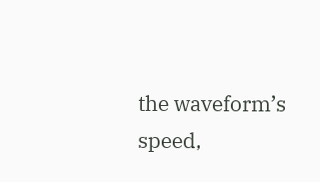the waveform’s speed,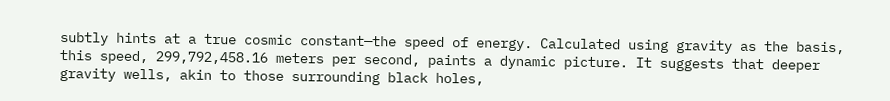subtly hints at a true cosmic constant—the speed of energy. Calculated using gravity as the basis, this speed, 299,792,458.16 meters per second, paints a dynamic picture. It suggests that deeper gravity wells, akin to those surrounding black holes,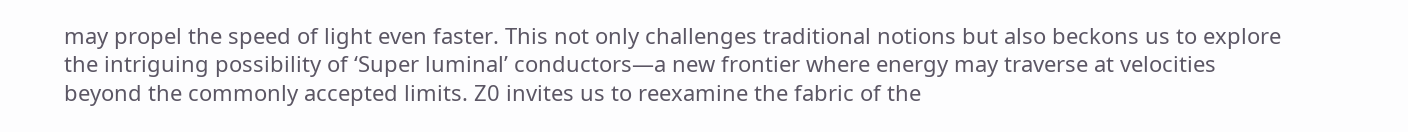may propel the speed of light even faster. This not only challenges traditional notions but also beckons us to explore the intriguing possibility of ‘Super luminal’ conductors—a new frontier where energy may traverse at velocities beyond the commonly accepted limits. Z0 invites us to reexamine the fabric of the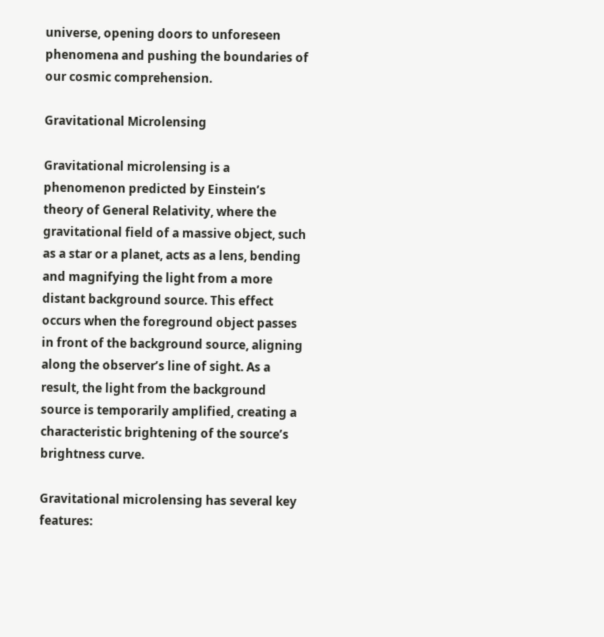universe, opening doors to unforeseen phenomena and pushing the boundaries of our cosmic comprehension.

Gravitational Microlensing

Gravitational microlensing is a phenomenon predicted by Einstein’s theory of General Relativity, where the gravitational field of a massive object, such as a star or a planet, acts as a lens, bending and magnifying the light from a more distant background source. This effect occurs when the foreground object passes in front of the background source, aligning along the observer’s line of sight. As a result, the light from the background source is temporarily amplified, creating a characteristic brightening of the source’s brightness curve.

Gravitational microlensing has several key features: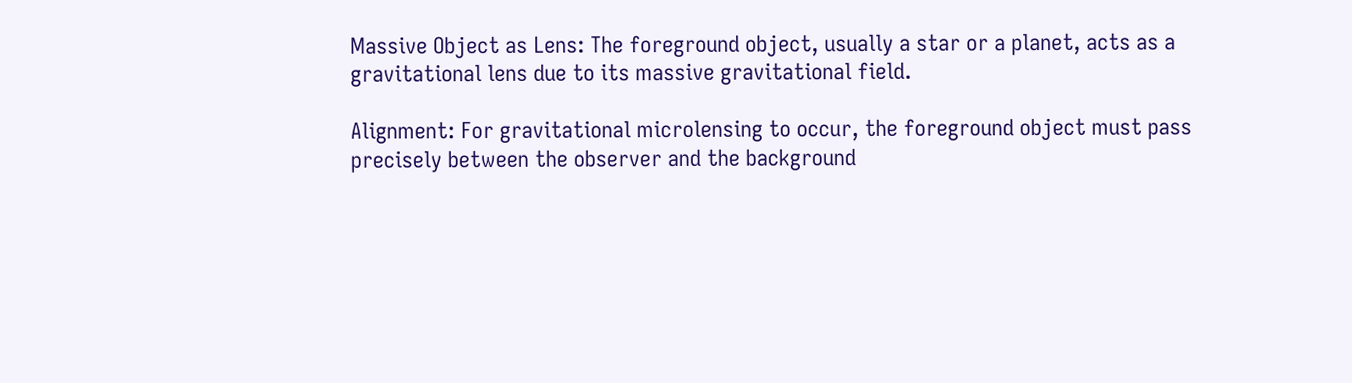Massive Object as Lens: The foreground object, usually a star or a planet, acts as a gravitational lens due to its massive gravitational field.

Alignment: For gravitational microlensing to occur, the foreground object must pass precisely between the observer and the background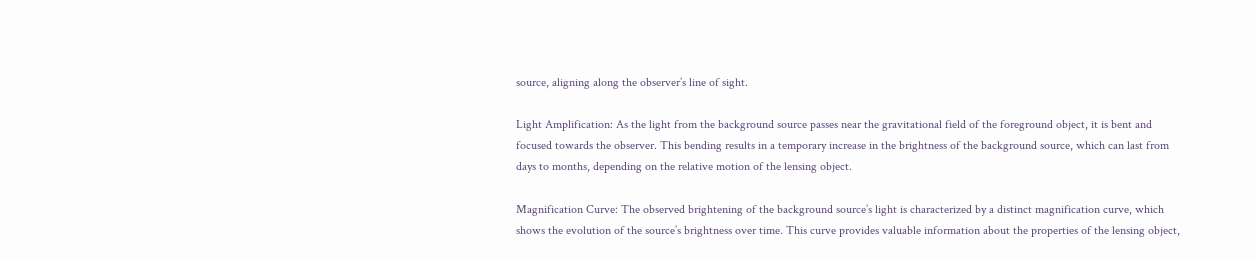source, aligning along the observer’s line of sight.

Light Amplification: As the light from the background source passes near the gravitational field of the foreground object, it is bent and focused towards the observer. This bending results in a temporary increase in the brightness of the background source, which can last from days to months, depending on the relative motion of the lensing object.

Magnification Curve: The observed brightening of the background source’s light is characterized by a distinct magnification curve, which shows the evolution of the source’s brightness over time. This curve provides valuable information about the properties of the lensing object,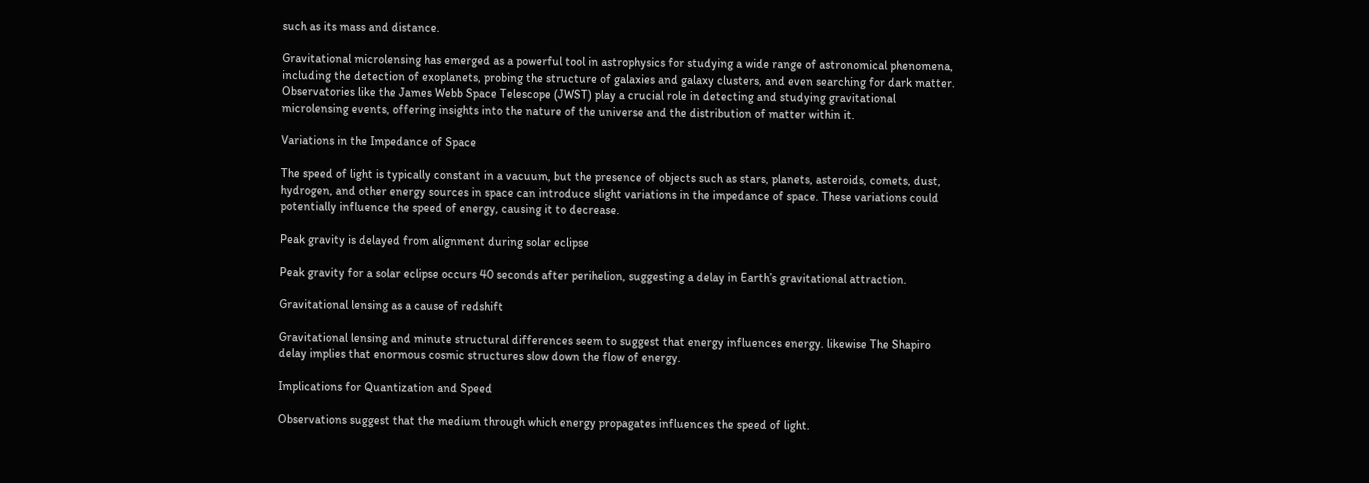such as its mass and distance.

Gravitational microlensing has emerged as a powerful tool in astrophysics for studying a wide range of astronomical phenomena, including the detection of exoplanets, probing the structure of galaxies and galaxy clusters, and even searching for dark matter. Observatories like the James Webb Space Telescope (JWST) play a crucial role in detecting and studying gravitational microlensing events, offering insights into the nature of the universe and the distribution of matter within it.

Variations in the Impedance of Space

The speed of light is typically constant in a vacuum, but the presence of objects such as stars, planets, asteroids, comets, dust, hydrogen, and other energy sources in space can introduce slight variations in the impedance of space. These variations could potentially influence the speed of energy, causing it to decrease.

Peak gravity is delayed from alignment during solar eclipse

Peak gravity for a solar eclipse occurs 40 seconds after perihelion, suggesting a delay in Earth’s gravitational attraction.

Gravitational lensing as a cause of redshift

Gravitational lensing and minute structural differences seem to suggest that energy influences energy. likewise The Shapiro delay implies that enormous cosmic structures slow down the flow of energy.

Implications for Quantization and Speed

Observations suggest that the medium through which energy propagates influences the speed of light.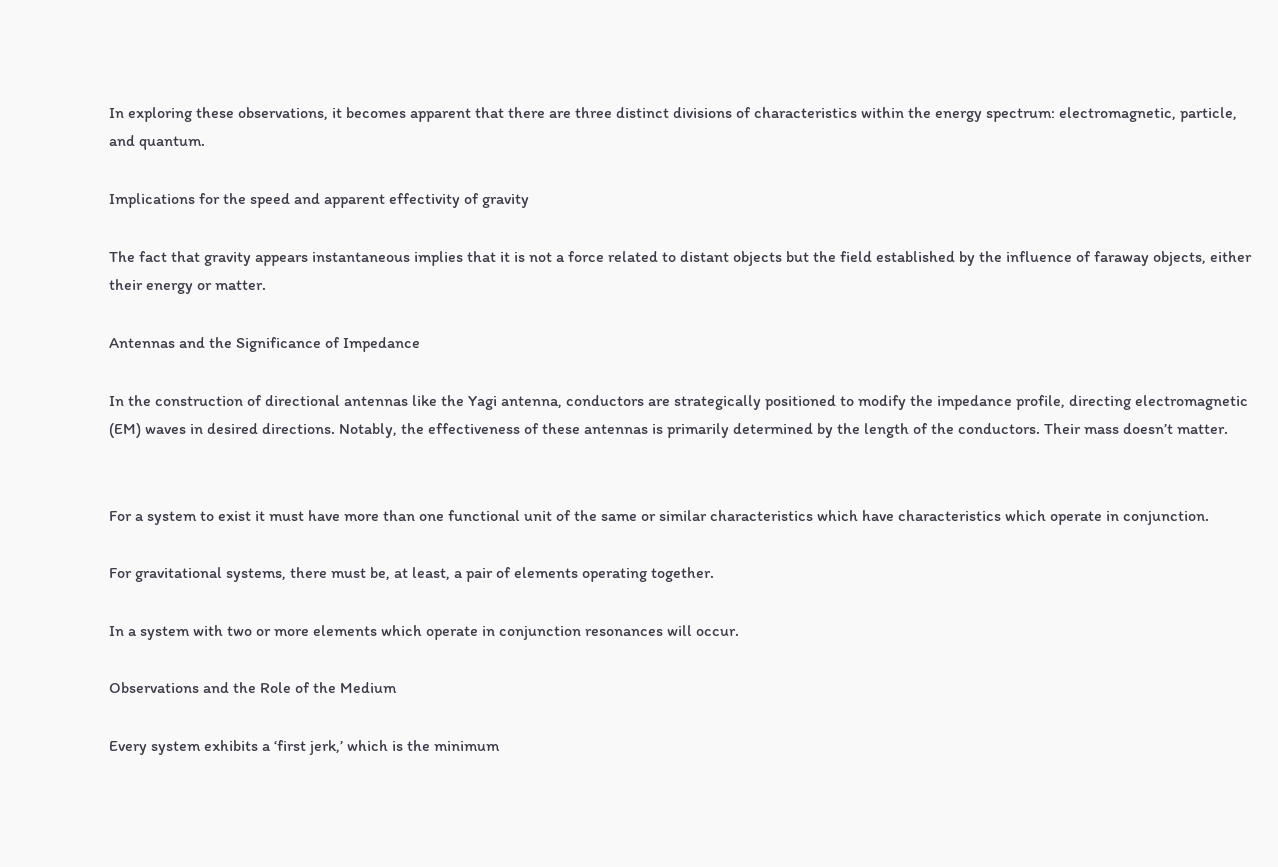In exploring these observations, it becomes apparent that there are three distinct divisions of characteristics within the energy spectrum: electromagnetic, particle, and quantum.

Implications for the speed and apparent effectivity of gravity

The fact that gravity appears instantaneous implies that it is not a force related to distant objects but the field established by the influence of faraway objects, either their energy or matter.

Antennas and the Significance of Impedance

In the construction of directional antennas like the Yagi antenna, conductors are strategically positioned to modify the impedance profile, directing electromagnetic (EM) waves in desired directions. Notably, the effectiveness of these antennas is primarily determined by the length of the conductors. Their mass doesn’t matter.


For a system to exist it must have more than one functional unit of the same or similar characteristics which have characteristics which operate in conjunction.

For gravitational systems, there must be, at least, a pair of elements operating together.

In a system with two or more elements which operate in conjunction resonances will occur.

Observations and the Role of the Medium

Every system exhibits a ‘first jerk,’ which is the minimum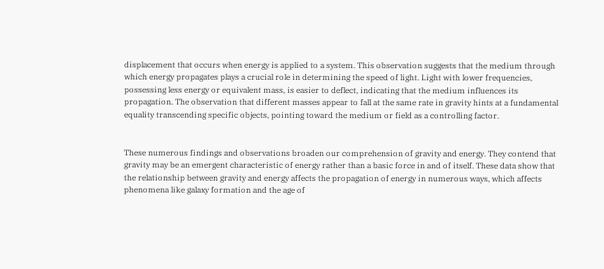displacement that occurs when energy is applied to a system. This observation suggests that the medium through which energy propagates plays a crucial role in determining the speed of light. Light with lower frequencies, possessing less energy or equivalent mass, is easier to deflect, indicating that the medium influences its propagation. The observation that different masses appear to fall at the same rate in gravity hints at a fundamental equality transcending specific objects, pointing toward the medium or field as a controlling factor.


These numerous findings and observations broaden our comprehension of gravity and energy. They contend that gravity may be an emergent characteristic of energy rather than a basic force in and of itself. These data show that the relationship between gravity and energy affects the propagation of energy in numerous ways, which affects phenomena like galaxy formation and the age of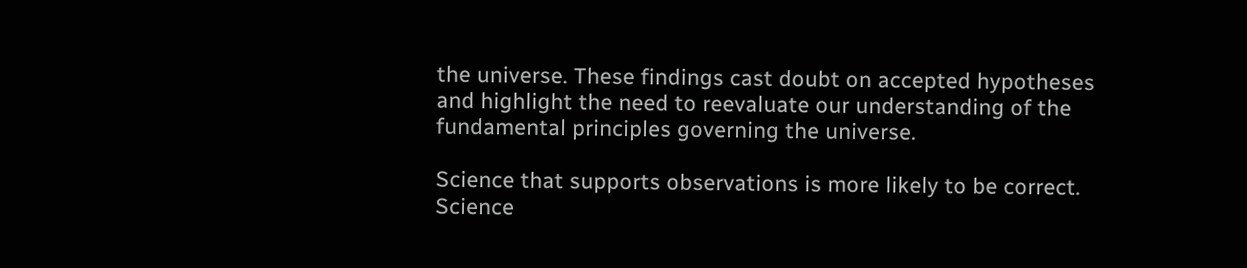the universe. These findings cast doubt on accepted hypotheses and highlight the need to reevaluate our understanding of the fundamental principles governing the universe.

Science that supports observations is more likely to be correct. Science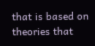that is based on theories that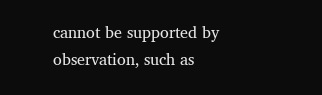cannot be supported by observation, such as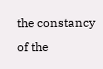the constancy of the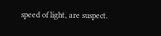speed of light, are suspect.